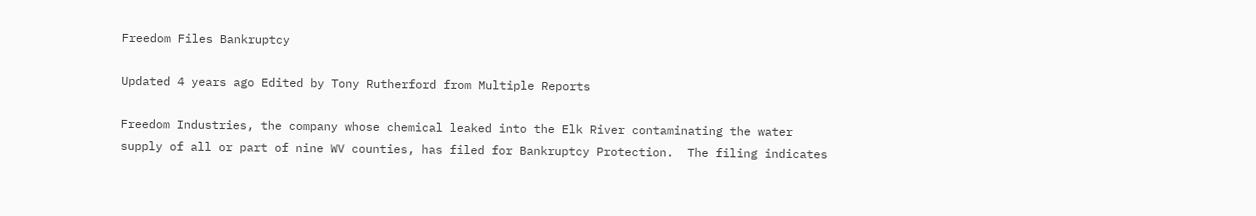Freedom Files Bankruptcy

Updated 4 years ago Edited by Tony Rutherford from Multiple Reports

Freedom Industries, the company whose chemical leaked into the Elk River contaminating the water supply of all or part of nine WV counties, has filed for Bankruptcy Protection.  The filing indicates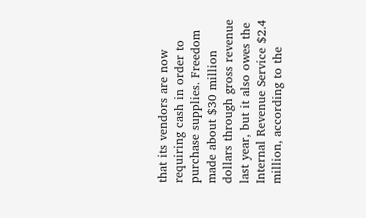that its vendors are now requiring cash in order to purchase supplies. Freedom made about $30 million dollars through gross revenue last year, but it also owes the Internal Revenue Service $2.4 million, according to the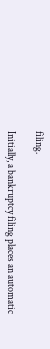filing.

Initially, a bankruptcy filing places an automatic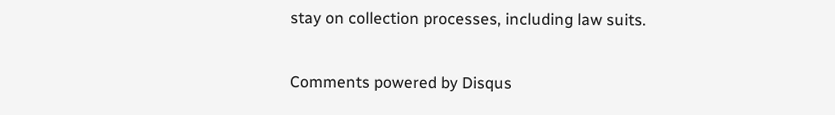stay on collection processes, including law suits.

Comments powered by Disqus